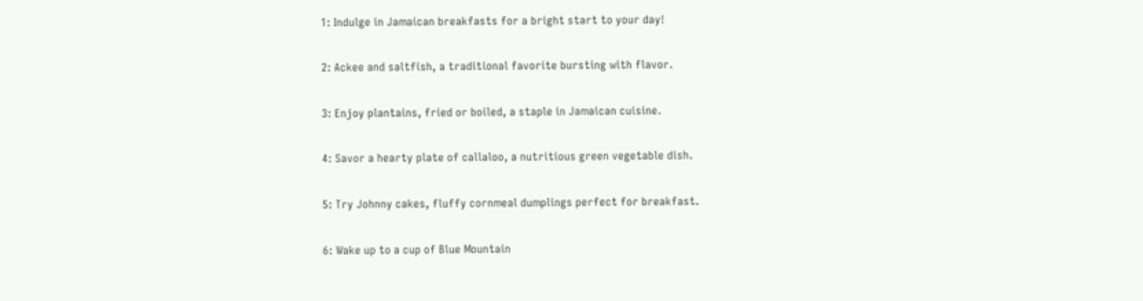1: Indulge in Jamaican breakfasts for a bright start to your day!

2: Ackee and saltfish, a traditional favorite bursting with flavor.

3: Enjoy plantains, fried or boiled, a staple in Jamaican cuisine.

4: Savor a hearty plate of callaloo, a nutritious green vegetable dish.

5: Try Johnny cakes, fluffy cornmeal dumplings perfect for breakfast.

6: Wake up to a cup of Blue Mountain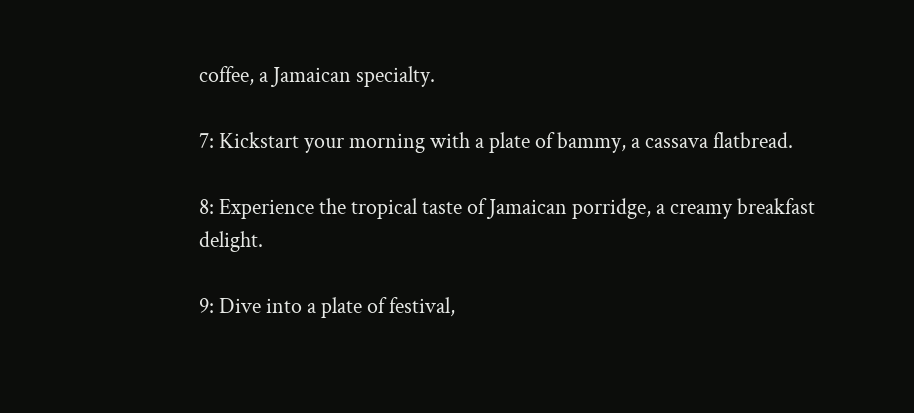coffee, a Jamaican specialty.

7: Kickstart your morning with a plate of bammy, a cassava flatbread.

8: Experience the tropical taste of Jamaican porridge, a creamy breakfast delight.

9: Dive into a plate of festival,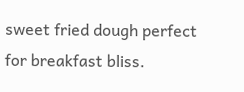sweet fried dough perfect for breakfast bliss.